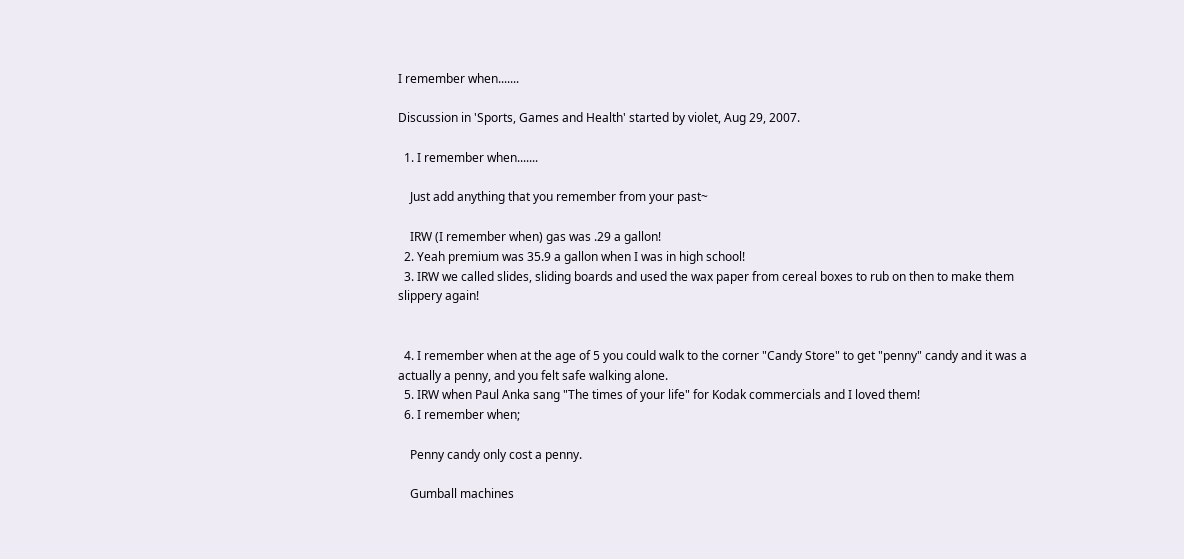I remember when.......

Discussion in 'Sports, Games and Health' started by violet, Aug 29, 2007.

  1. I remember when.......

    Just add anything that you remember from your past~

    IRW (I remember when) gas was .29 a gallon!
  2. Yeah premium was 35.9 a gallon when I was in high school!
  3. IRW we called slides, sliding boards and used the wax paper from cereal boxes to rub on then to make them slippery again!


  4. I remember when at the age of 5 you could walk to the corner "Candy Store" to get "penny" candy and it was a actually a penny, and you felt safe walking alone.
  5. IRW when Paul Anka sang "The times of your life" for Kodak commercials and I loved them!
  6. I remember when;

    Penny candy only cost a penny.

    Gumball machines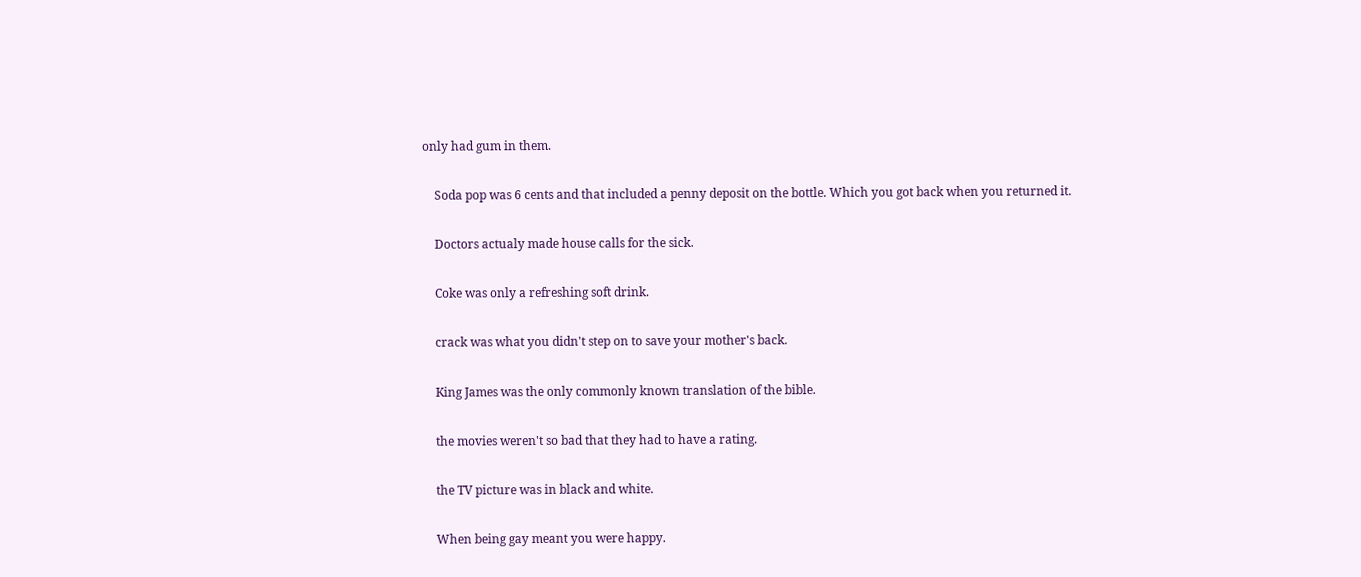only had gum in them.

    Soda pop was 6 cents and that included a penny deposit on the bottle. Which you got back when you returned it.

    Doctors actualy made house calls for the sick.

    Coke was only a refreshing soft drink.

    crack was what you didn't step on to save your mother's back.

    King James was the only commonly known translation of the bible.

    the movies weren't so bad that they had to have a rating.

    the TV picture was in black and white.

    When being gay meant you were happy.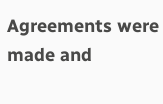Agreements were made and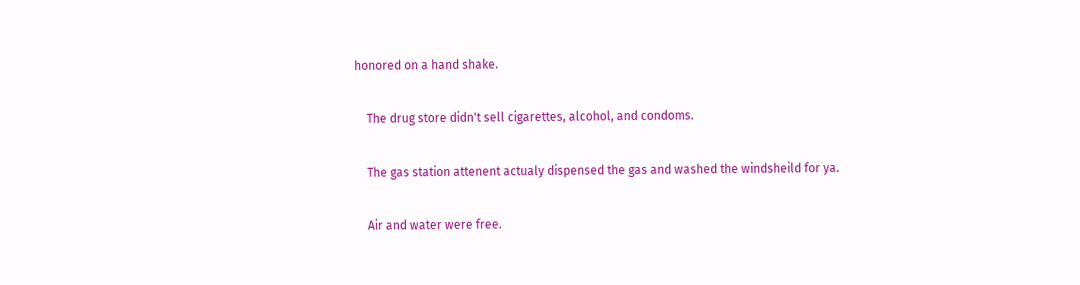honored on a hand shake.

    The drug store didn't sell cigarettes, alcohol, and condoms.

    The gas station attenent actualy dispensed the gas and washed the windsheild for ya.

    Air and water were free.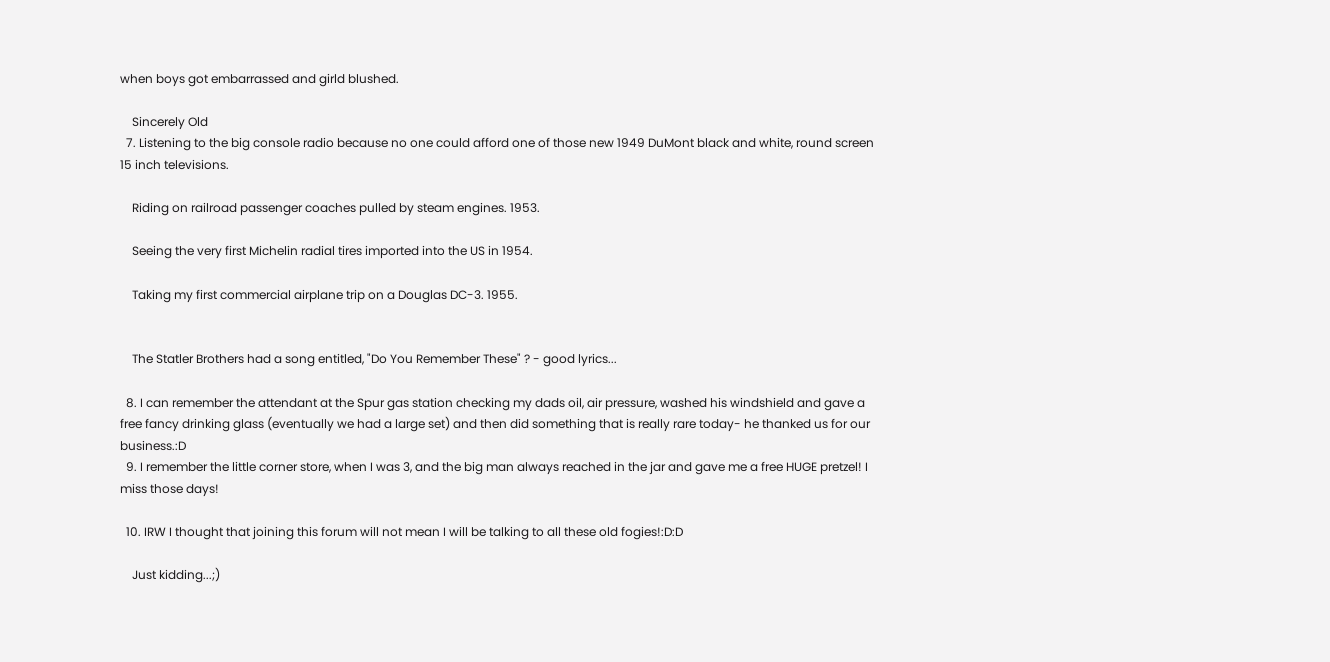when boys got embarrassed and girld blushed.

    Sincerely Old
  7. Listening to the big console radio because no one could afford one of those new 1949 DuMont black and white, round screen 15 inch televisions.

    Riding on railroad passenger coaches pulled by steam engines. 1953.

    Seeing the very first Michelin radial tires imported into the US in 1954.

    Taking my first commercial airplane trip on a Douglas DC-3. 1955.


    The Statler Brothers had a song entitled, "Do You Remember These" ? - good lyrics...

  8. I can remember the attendant at the Spur gas station checking my dads oil, air pressure, washed his windshield and gave a free fancy drinking glass (eventually we had a large set) and then did something that is really rare today- he thanked us for our business.:D
  9. I remember the little corner store, when I was 3, and the big man always reached in the jar and gave me a free HUGE pretzel! I miss those days!

  10. IRW I thought that joining this forum will not mean I will be talking to all these old fogies!:D:D

    Just kidding...;)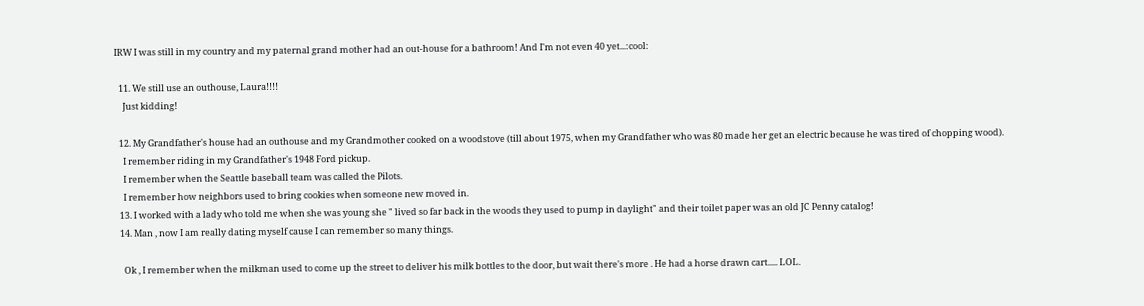IRW I was still in my country and my paternal grand mother had an out-house for a bathroom! And I'm not even 40 yet...:cool:

  11. We still use an outhouse, Laura!!!!
    Just kidding!

  12. My Grandfather's house had an outhouse and my Grandmother cooked on a woodstove (till about 1975, when my Grandfather who was 80 made her get an electric because he was tired of chopping wood).
    I remember riding in my Grandfather's 1948 Ford pickup.
    I remember when the Seattle baseball team was called the Pilots.
    I remember how neighbors used to bring cookies when someone new moved in.
  13. I worked with a lady who told me when she was young she " lived so far back in the woods they used to pump in daylight" and their toilet paper was an old JC Penny catalog!
  14. Man , now I am really dating myself cause I can remember so many things.

    Ok , I remember when the milkman used to come up the street to deliver his milk bottles to the door, but wait there's more . He had a horse drawn cart..... LOL.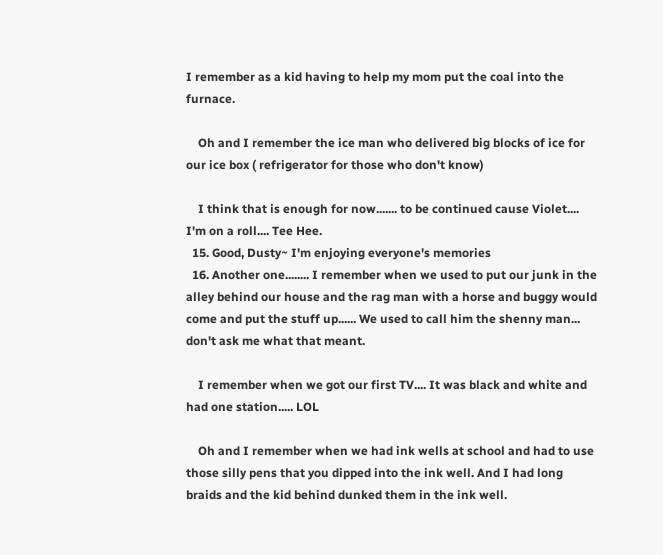I remember as a kid having to help my mom put the coal into the furnace.

    Oh and I remember the ice man who delivered big blocks of ice for our ice box ( refrigerator for those who don't know)

    I think that is enough for now....... to be continued cause Violet.... I'm on a roll.... Tee Hee.
  15. Good, Dusty~ I'm enjoying everyone's memories
  16. Another one........ I remember when we used to put our junk in the alley behind our house and the rag man with a horse and buggy would come and put the stuff up...... We used to call him the shenny man... don't ask me what that meant.

    I remember when we got our first TV.... It was black and white and had one station..... LOL

    Oh and I remember when we had ink wells at school and had to use those silly pens that you dipped into the ink well. And I had long braids and the kid behind dunked them in the ink well.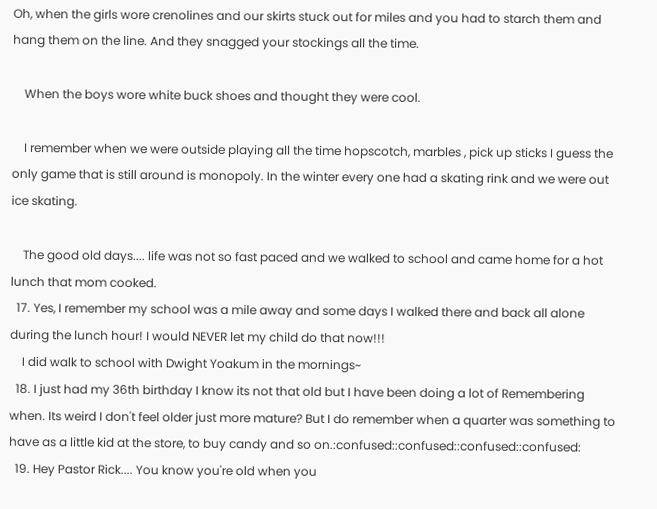Oh, when the girls wore crenolines and our skirts stuck out for miles and you had to starch them and hang them on the line. And they snagged your stockings all the time.

    When the boys wore white buck shoes and thought they were cool.

    I remember when we were outside playing all the time hopscotch, marbles , pick up sticks I guess the only game that is still around is monopoly. In the winter every one had a skating rink and we were out ice skating.

    The good old days.... life was not so fast paced and we walked to school and came home for a hot lunch that mom cooked.
  17. Yes, I remember my school was a mile away and some days I walked there and back all alone during the lunch hour! I would NEVER let my child do that now!!!
    I did walk to school with Dwight Yoakum in the mornings~
  18. I just had my 36th birthday I know its not that old but I have been doing a lot of Remembering when. Its weird I don't feel older just more mature? But I do remember when a quarter was something to have as a little kid at the store, to buy candy and so on.:confused::confused::confused::confused:
  19. Hey Pastor Rick.... You know you're old when you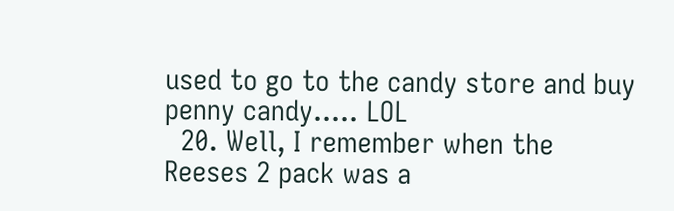used to go to the candy store and buy penny candy..... LOL
  20. Well, I remember when the Reeses 2 pack was a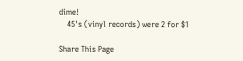dime!
    45's (vinyl records) were 2 for $1

Share This Page